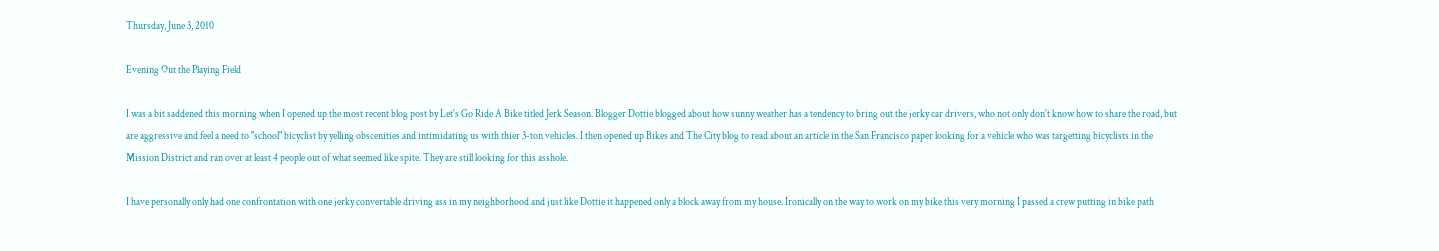Thursday, June 3, 2010

Evening Out the Playing Field

I was a bit saddened this morning when I opened up the most recent blog post by Let's Go Ride A Bike titled Jerk Season. Blogger Dottie blogged about how sunny weather has a tendency to bring out the jerky car drivers, who not only don't know how to share the road, but are aggressive and feel a need to "school" bicyclist by yelling obscenities and intimidating us with thier 3-ton vehicles. I then opened up Bikes and The City blog to read about an article in the San Francisco paper looking for a vehicle who was targetting bicyclists in the Mission District and ran over at least 4 people out of what seemed like spite. They are still looking for this asshole.

I have personally only had one confrontation with one jerky convertable driving ass in my neighborhood and just like Dottie it happened only a block away from my house. Ironically on the way to work on my bike this very morning I passed a crew putting in bike path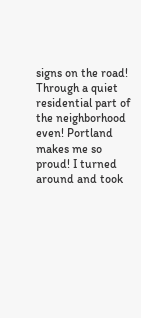signs on the road! Through a quiet residential part of the neighborhood even! Portland makes me so proud! I turned around and took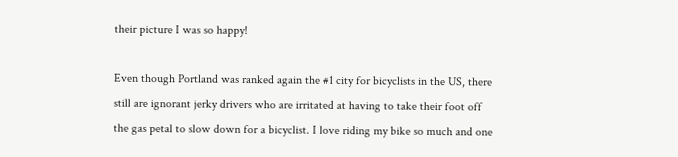their picture I was so happy!

Even though Portland was ranked again the #1 city for bicyclists in the US, there still are ignorant jerky drivers who are irritated at having to take their foot off the gas petal to slow down for a bicyclist. I love riding my bike so much and one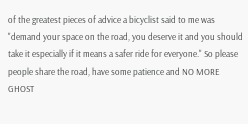of the greatest pieces of advice a bicyclist said to me was "demand your space on the road, you deserve it and you should take it especially if it means a safer ride for everyone." So please people share the road, have some patience and NO MORE GHOST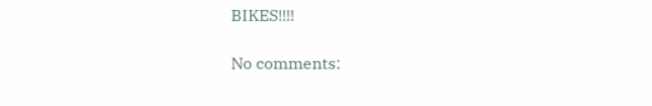BIKES!!!!

No comments: